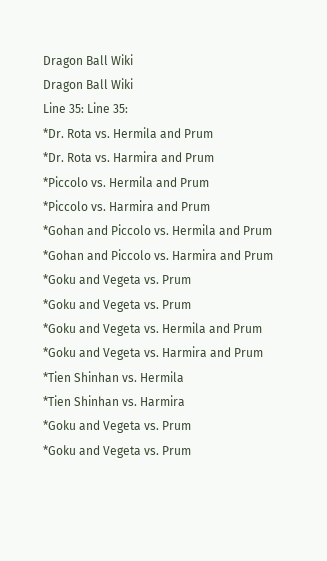Dragon Ball Wiki
Dragon Ball Wiki
Line 35: Line 35:
*Dr. Rota vs. Hermila and Prum
*Dr. Rota vs. Harmira and Prum
*Piccolo vs. Hermila and Prum
*Piccolo vs. Harmira and Prum
*Gohan and Piccolo vs. Hermila and Prum
*Gohan and Piccolo vs. Harmira and Prum
*Goku and Vegeta vs. Prum
*Goku and Vegeta vs. Prum
*Goku and Vegeta vs. Hermila and Prum
*Goku and Vegeta vs. Harmira and Prum
*Tien Shinhan vs. Hermila
*Tien Shinhan vs. Harmira
*Goku and Vegeta vs. Prum
*Goku and Vegeta vs. Prum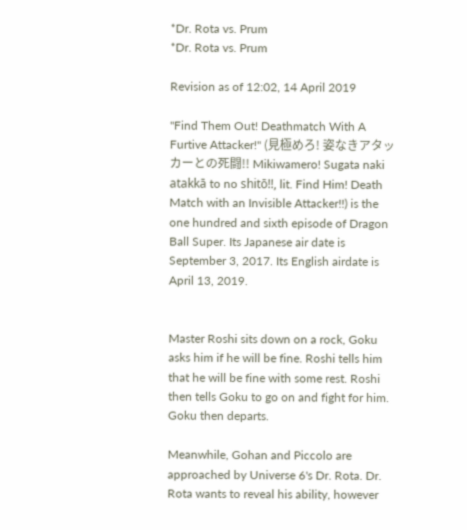*Dr. Rota vs. Prum
*Dr. Rota vs. Prum

Revision as of 12:02, 14 April 2019

"Find Them Out! Deathmatch With A Furtive Attacker!" (見極めろ! 姿なきアタッカーとの死闘!! Mikiwamero! Sugata naki atakkā to no shitō!!, lit. Find Him! Death Match with an Invisible Attacker!!) is the one hundred and sixth episode of Dragon Ball Super. Its Japanese air date is September 3, 2017. Its English airdate is April 13, 2019.


Master Roshi sits down on a rock, Goku asks him if he will be fine. Roshi tells him that he will be fine with some rest. Roshi then tells Goku to go on and fight for him. Goku then departs.

Meanwhile, Gohan and Piccolo are approached by Universe 6's Dr. Rota. Dr. Rota wants to reveal his ability, however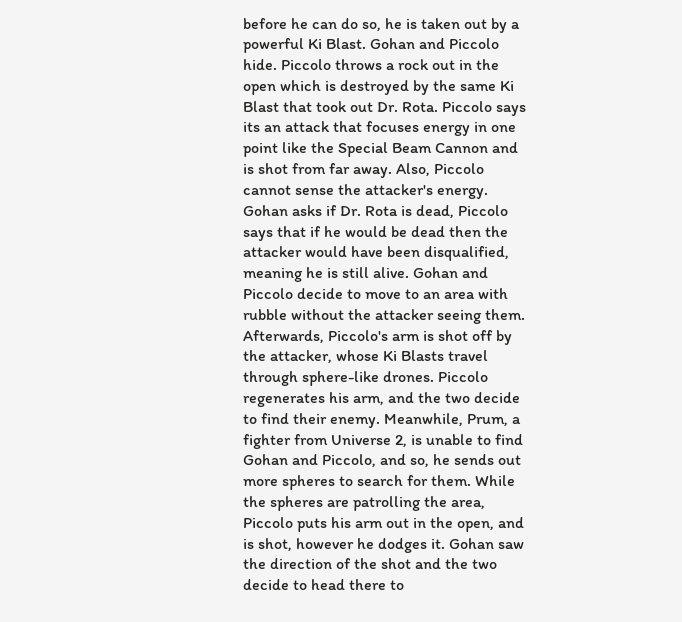before he can do so, he is taken out by a powerful Ki Blast. Gohan and Piccolo hide. Piccolo throws a rock out in the open which is destroyed by the same Ki Blast that took out Dr. Rota. Piccolo says its an attack that focuses energy in one point like the Special Beam Cannon and is shot from far away. Also, Piccolo cannot sense the attacker's energy. Gohan asks if Dr. Rota is dead, Piccolo says that if he would be dead then the attacker would have been disqualified, meaning he is still alive. Gohan and Piccolo decide to move to an area with rubble without the attacker seeing them. Afterwards, Piccolo's arm is shot off by the attacker, whose Ki Blasts travel through sphere-like drones. Piccolo regenerates his arm, and the two decide to find their enemy. Meanwhile, Prum, a fighter from Universe 2, is unable to find Gohan and Piccolo, and so, he sends out more spheres to search for them. While the spheres are patrolling the area, Piccolo puts his arm out in the open, and is shot, however he dodges it. Gohan saw the direction of the shot and the two decide to head there to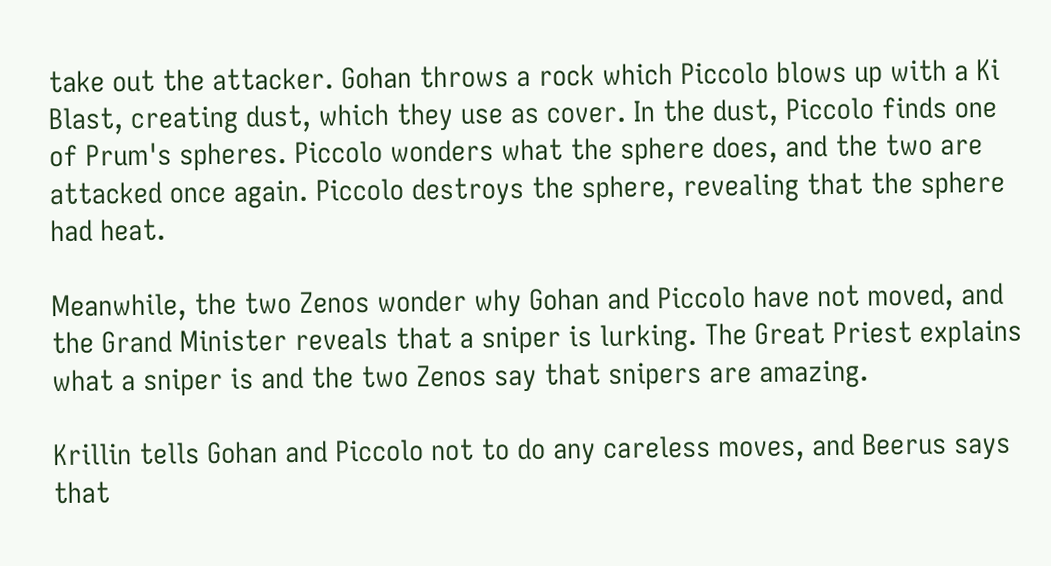take out the attacker. Gohan throws a rock which Piccolo blows up with a Ki Blast, creating dust, which they use as cover. In the dust, Piccolo finds one of Prum's spheres. Piccolo wonders what the sphere does, and the two are attacked once again. Piccolo destroys the sphere, revealing that the sphere had heat.

Meanwhile, the two Zenos wonder why Gohan and Piccolo have not moved, and the Grand Minister reveals that a sniper is lurking. The Great Priest explains what a sniper is and the two Zenos say that snipers are amazing.

Krillin tells Gohan and Piccolo not to do any careless moves, and Beerus says that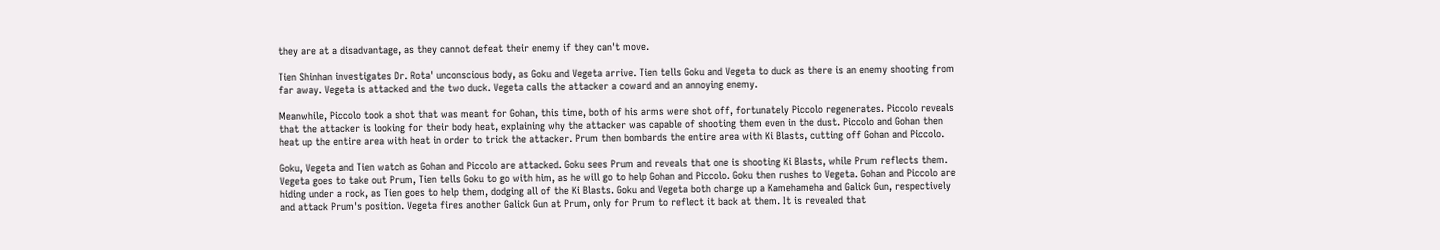they are at a disadvantage, as they cannot defeat their enemy if they can't move.

Tien Shinhan investigates Dr. Rota' unconscious body, as Goku and Vegeta arrive. Tien tells Goku and Vegeta to duck as there is an enemy shooting from far away. Vegeta is attacked and the two duck. Vegeta calls the attacker a coward and an annoying enemy.

Meanwhile, Piccolo took a shot that was meant for Gohan, this time, both of his arms were shot off, fortunately Piccolo regenerates. Piccolo reveals that the attacker is looking for their body heat, explaining why the attacker was capable of shooting them even in the dust. Piccolo and Gohan then heat up the entire area with heat in order to trick the attacker. Prum then bombards the entire area with Ki Blasts, cutting off Gohan and Piccolo.

Goku, Vegeta and Tien watch as Gohan and Piccolo are attacked. Goku sees Prum and reveals that one is shooting Ki Blasts, while Prum reflects them. Vegeta goes to take out Prum, Tien tells Goku to go with him, as he will go to help Gohan and Piccolo. Goku then rushes to Vegeta. Gohan and Piccolo are hiding under a rock, as Tien goes to help them, dodging all of the Ki Blasts. Goku and Vegeta both charge up a Kamehameha and Galick Gun, respectively and attack Prum's position. Vegeta fires another Galick Gun at Prum, only for Prum to reflect it back at them. It is revealed that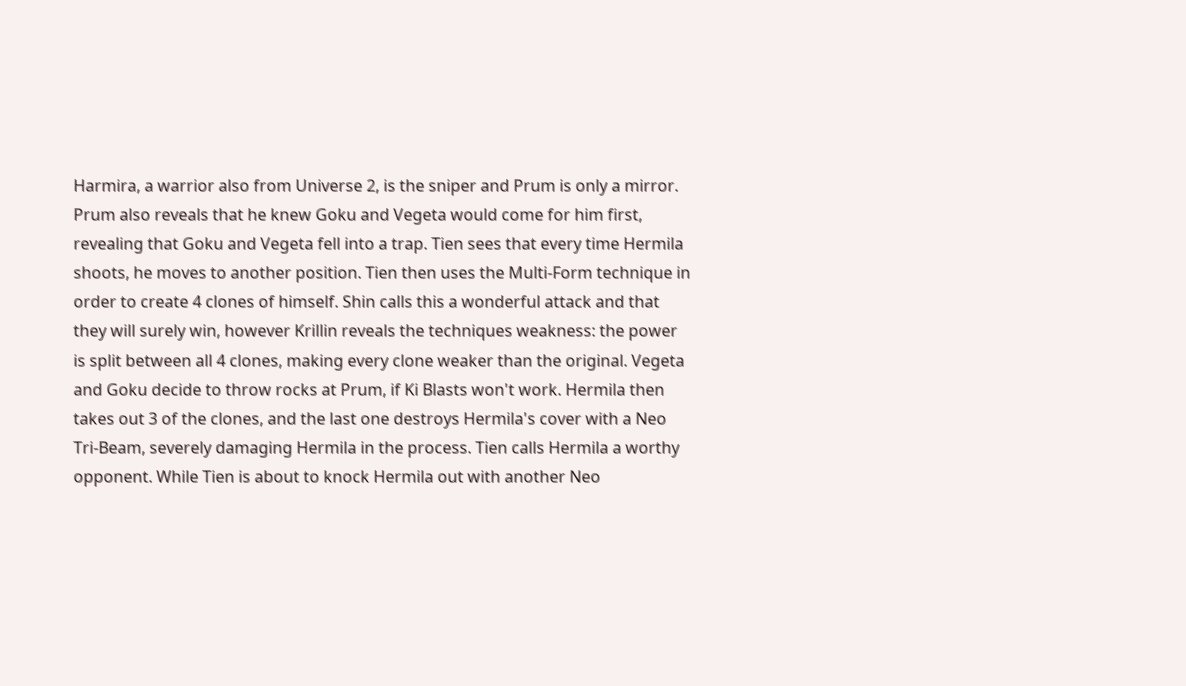Harmira, a warrior also from Universe 2, is the sniper and Prum is only a mirror. Prum also reveals that he knew Goku and Vegeta would come for him first, revealing that Goku and Vegeta fell into a trap. Tien sees that every time Hermila shoots, he moves to another position. Tien then uses the Multi-Form technique in order to create 4 clones of himself. Shin calls this a wonderful attack and that they will surely win, however Krillin reveals the techniques weakness: the power is split between all 4 clones, making every clone weaker than the original. Vegeta and Goku decide to throw rocks at Prum, if Ki Blasts won't work. Hermila then takes out 3 of the clones, and the last one destroys Hermila's cover with a Neo Tri-Beam, severely damaging Hermila in the process. Tien calls Hermila a worthy opponent. While Tien is about to knock Hermila out with another Neo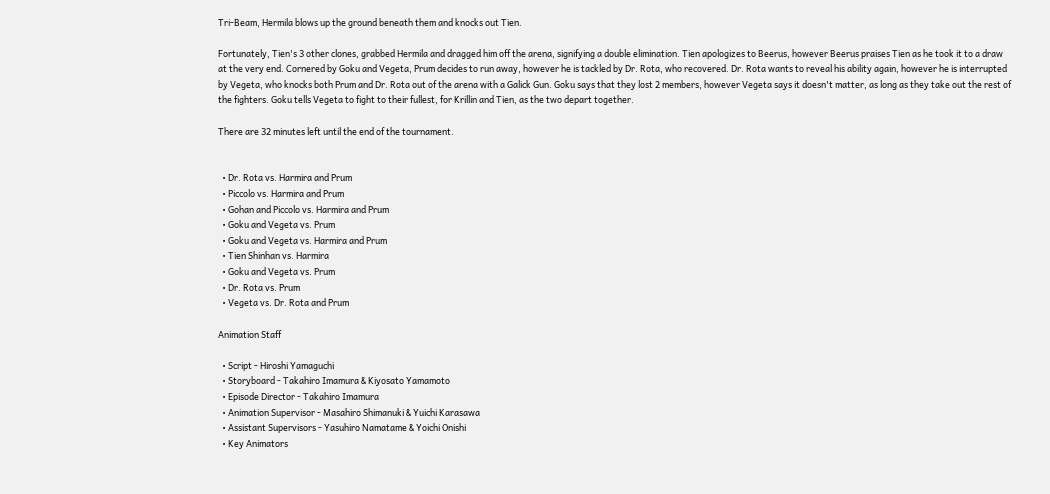Tri-Beam, Hermila blows up the ground beneath them and knocks out Tien.

Fortunately, Tien's 3 other clones, grabbed Hermila and dragged him off the arena, signifying a double elimination. Tien apologizes to Beerus, however Beerus praises Tien as he took it to a draw at the very end. Cornered by Goku and Vegeta, Prum decides to run away, however he is tackled by Dr. Rota, who recovered. Dr. Rota wants to reveal his ability again, however he is interrupted by Vegeta, who knocks both Prum and Dr. Rota out of the arena with a Galick Gun. Goku says that they lost 2 members, however Vegeta says it doesn't matter, as long as they take out the rest of the fighters. Goku tells Vegeta to fight to their fullest, for Krillin and Tien, as the two depart together.

There are 32 minutes left until the end of the tournament.


  • Dr. Rota vs. Harmira and Prum
  • Piccolo vs. Harmira and Prum
  • Gohan and Piccolo vs. Harmira and Prum
  • Goku and Vegeta vs. Prum
  • Goku and Vegeta vs. Harmira and Prum
  • Tien Shinhan vs. Harmira
  • Goku and Vegeta vs. Prum
  • Dr. Rota vs. Prum
  • Vegeta vs. Dr. Rota and Prum

Animation Staff

  • Script - Hiroshi Yamaguchi
  • Storyboard - Takahiro Imamura & Kiyosato Yamamoto
  • Episode Director - Takahiro Imamura
  • Animation Supervisor - Masahiro Shimanuki & Yuichi Karasawa
  • Assistant Supervisors - Yasuhiro Namatame & Yoichi Onishi
  • Key Animators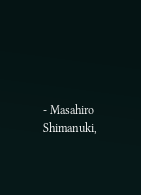- Masahiro Shimanuki,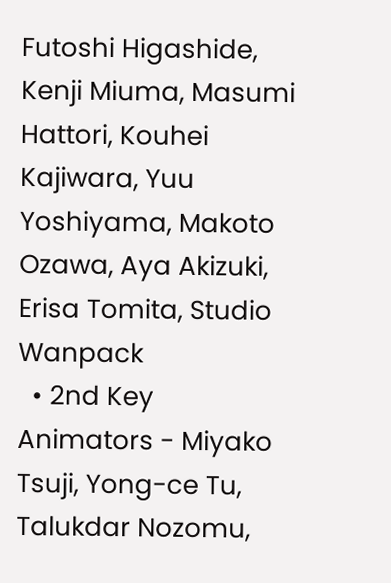Futoshi Higashide, Kenji Miuma, Masumi Hattori, Kouhei Kajiwara, Yuu Yoshiyama, Makoto Ozawa, Aya Akizuki, Erisa Tomita, Studio Wanpack
  • 2nd Key Animators - Miyako Tsuji, Yong-ce Tu, Talukdar Nozomu,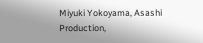Miyuki Yokoyama, Asashi Production,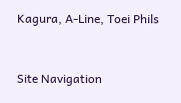Kagura, A-Line, Toei Phils


Site Navigation